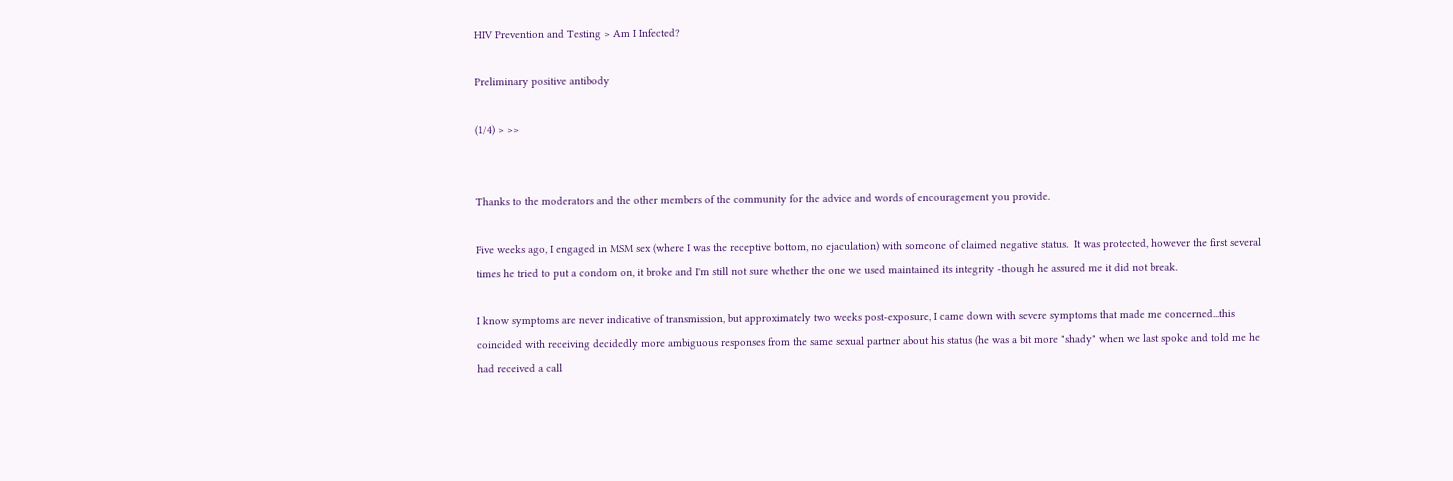HIV Prevention and Testing > Am I Infected?

Preliminary positive antibody

(1/4) > >>


Thanks to the moderators and the other members of the community for the advice and words of encouragement you provide.

Five weeks ago, I engaged in MSM sex (where I was the receptive bottom, no ejaculation) with someone of claimed negative status.  It was protected, however the first several times he tried to put a condom on, it broke and I'm still not sure whether the one we used maintained its integrity -though he assured me it did not break.

I know symptoms are never indicative of transmission, but approximately two weeks post-exposure, I came down with severe symptoms that made me concerned...this coincided with receiving decidedly more ambiguous responses from the same sexual partner about his status (he was a bit more "shady" when we last spoke and told me he had received a call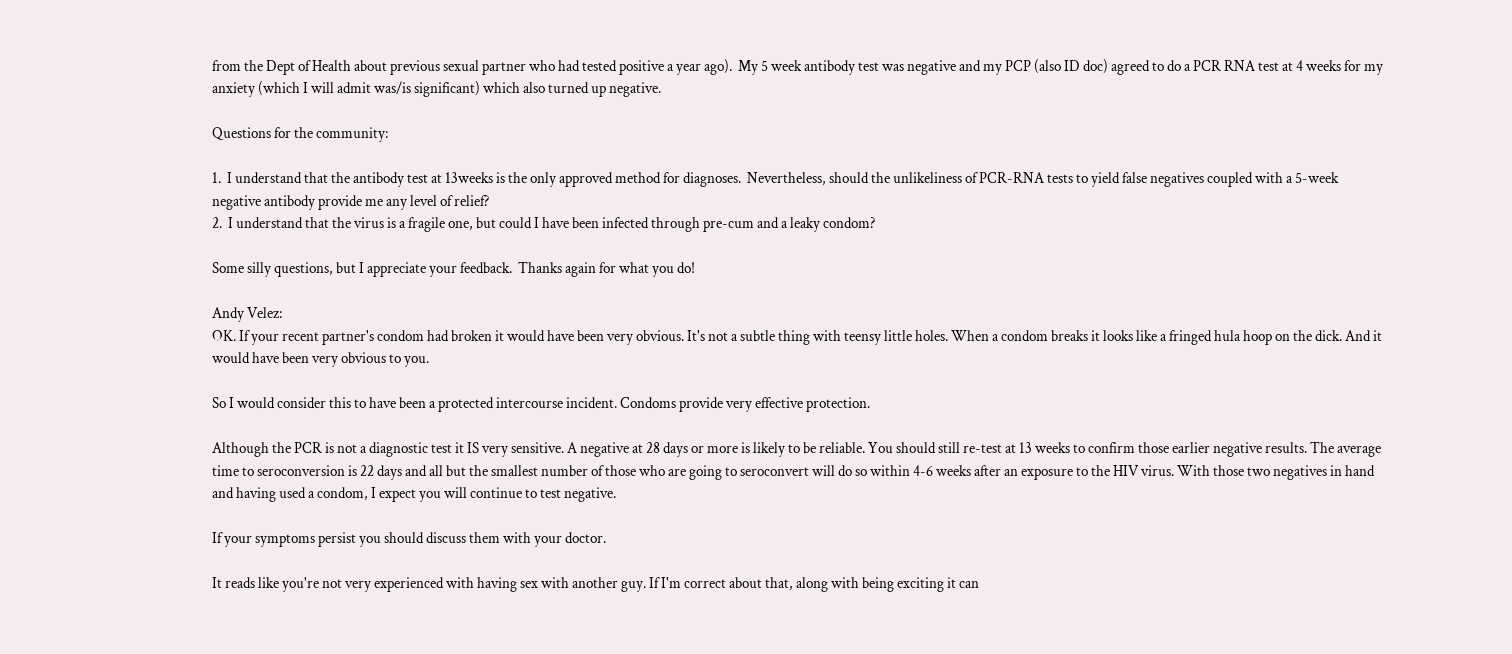from the Dept of Health about previous sexual partner who had tested positive a year ago).  My 5 week antibody test was negative and my PCP (also ID doc) agreed to do a PCR RNA test at 4 weeks for my anxiety (which I will admit was/is significant) which also turned up negative.

Questions for the community:

1.  I understand that the antibody test at 13weeks is the only approved method for diagnoses.  Nevertheless, should the unlikeliness of PCR-RNA tests to yield false negatives coupled with a 5-week negative antibody provide me any level of relief?
2.  I understand that the virus is a fragile one, but could I have been infected through pre-cum and a leaky condom?

Some silly questions, but I appreciate your feedback.  Thanks again for what you do!

Andy Velez:
OK. If your recent partner's condom had broken it would have been very obvious. It's not a subtle thing with teensy little holes. When a condom breaks it looks like a fringed hula hoop on the dick. And it would have been very obvious to you.

So I would consider this to have been a protected intercourse incident. Condoms provide very effective protection.

Although the PCR is not a diagnostic test it IS very sensitive. A negative at 28 days or more is likely to be reliable. You should still re-test at 13 weeks to confirm those earlier negative results. The average time to seroconversion is 22 days and all but the smallest number of those who are going to seroconvert will do so within 4-6 weeks after an exposure to the HIV virus. With those two negatives in hand and having used a condom, I expect you will continue to test negative.

If your symptoms persist you should discuss them with your doctor.

It reads like you're not very experienced with having sex with another guy. If I'm correct about that, along with being exciting it can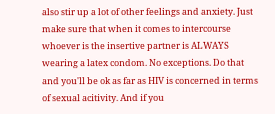also stir up a lot of other feelings and anxiety. Just make sure that when it comes to intercourse whoever is the insertive partner is ALWAYS wearing a latex condom. No exceptions. Do that and you'll be ok as far as HIV is concerned in terms of sexual acitivity. And if you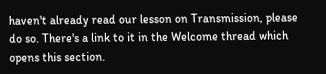haven't already read our lesson on Transmission, please do so. There's a link to it in the Welcome thread which opens this section.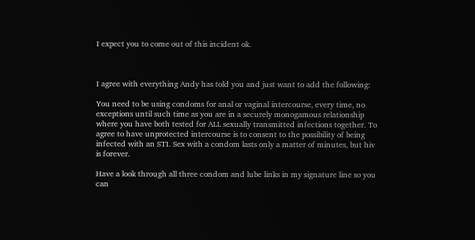I expect you to come out of this incident ok.



I agree with everything Andy has told you and just want to add the following:

You need to be using condoms for anal or vaginal intercourse, every time, no exceptions until such time as you are in a securely monogamous relationship where you have both tested for ALL sexually transmitted infections together. To agree to have unprotected intercourse is to consent to the possibility of being infected with an STI. Sex with a condom lasts only a matter of minutes, but hiv is forever.

Have a look through all three condom and lube links in my signature line so you can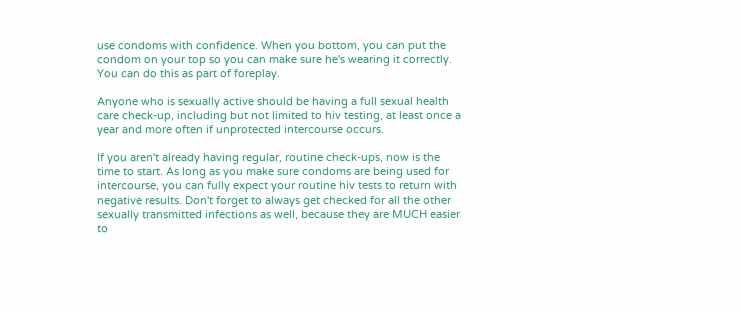use condoms with confidence. When you bottom, you can put the condom on your top so you can make sure he's wearing it correctly. You can do this as part of foreplay.

Anyone who is sexually active should be having a full sexual health care check-up, including but not limited to hiv testing, at least once a year and more often if unprotected intercourse occurs.

If you aren't already having regular, routine check-ups, now is the time to start. As long as you make sure condoms are being used for intercourse, you can fully expect your routine hiv tests to return with negative results. Don't forget to always get checked for all the other sexually transmitted infections as well, because they are MUCH easier to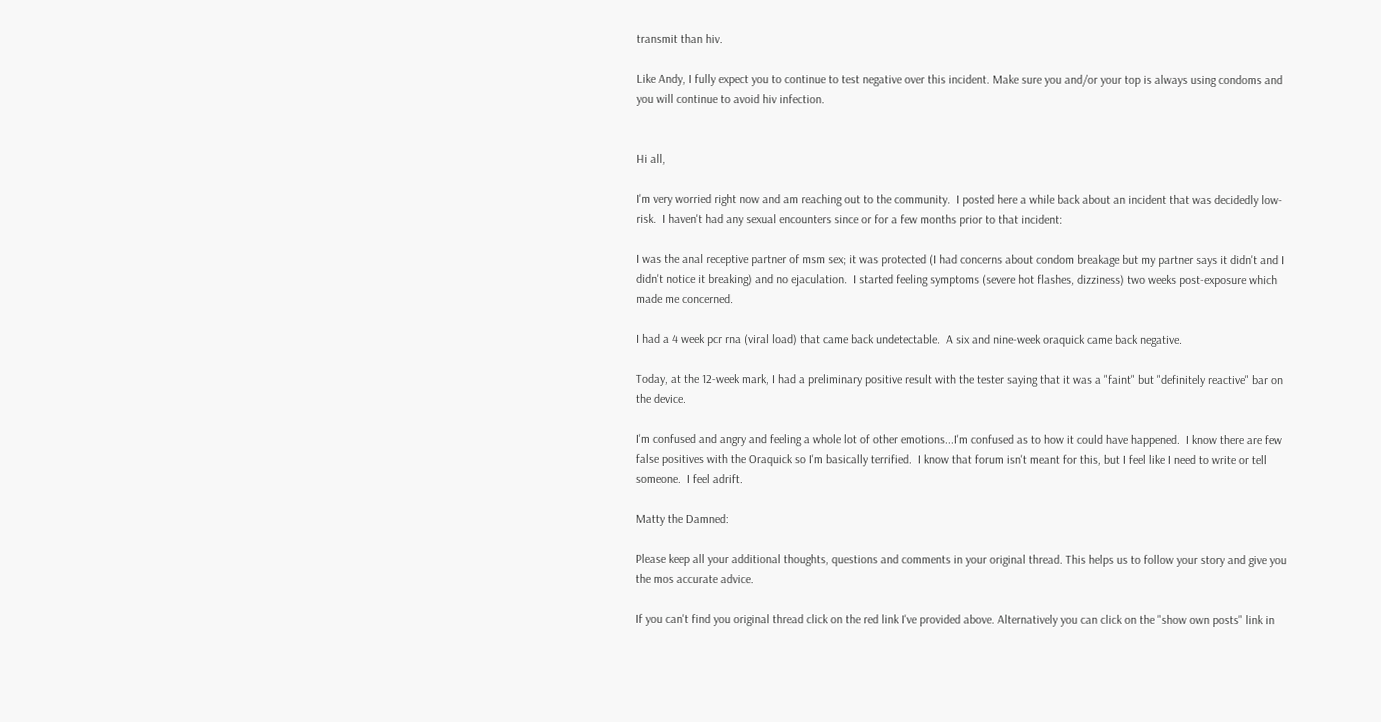transmit than hiv.

Like Andy, I fully expect you to continue to test negative over this incident. Make sure you and/or your top is always using condoms and you will continue to avoid hiv infection.


Hi all,

I'm very worried right now and am reaching out to the community.  I posted here a while back about an incident that was decidedly low-risk.  I haven't had any sexual encounters since or for a few months prior to that incident:

I was the anal receptive partner of msm sex; it was protected (I had concerns about condom breakage but my partner says it didn't and I didn't notice it breaking) and no ejaculation.  I started feeling symptoms (severe hot flashes, dizziness) two weeks post-exposure which made me concerned.

I had a 4 week pcr rna (viral load) that came back undetectable.  A six and nine-week oraquick came back negative.

Today, at the 12-week mark, I had a preliminary positive result with the tester saying that it was a "faint" but "definitely reactive" bar on the device.

I'm confused and angry and feeling a whole lot of other emotions...I'm confused as to how it could have happened.  I know there are few false positives with the Oraquick so I'm basically terrified.  I know that forum isn't meant for this, but I feel like I need to write or tell someone.  I feel adrift.

Matty the Damned:

Please keep all your additional thoughts, questions and comments in your original thread. This helps us to follow your story and give you the mos accurate advice.

If you can't find you original thread click on the red link I've provided above. Alternatively you can click on the "show own posts" link in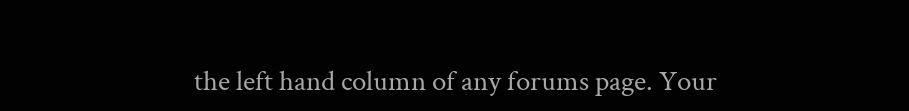the left hand column of any forums page. Your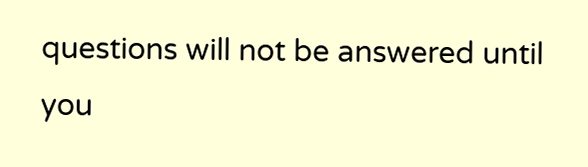questions will not be answered until you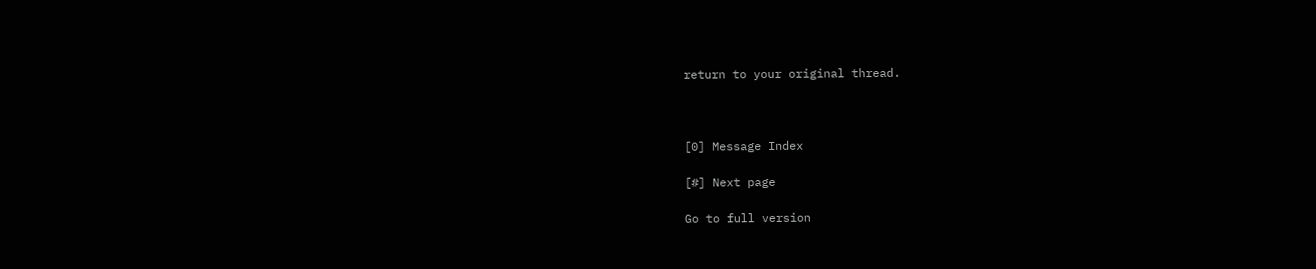return to your original thread.



[0] Message Index

[#] Next page

Go to full version